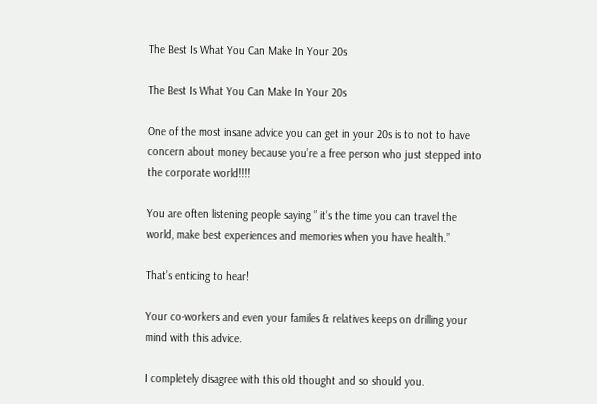The Best Is What You Can Make In Your 20s

The Best Is What You Can Make In Your 20s

One of the most insane advice you can get in your 20s is to not to have concern about money because you’re a free person who just stepped into the corporate world!!!!

You are often listening people saying ” it’s the time you can travel the world, make best experiences and memories when you have health.”

That’s enticing to hear!

Your co-workers and even your familes & relatives keeps on drilling your mind with this advice.

I completely disagree with this old thought and so should you.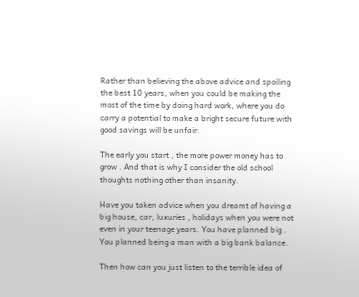Rather than believing the above advice and spoiling the best 10 years, when you could be making the most of the time by doing hard work, where you do carry a potential to make a bright secure future with good savings will be unfair.

The early you start , the more power money has to grow . And that is why I consider the old school thoughts nothing other than insanity.

Have you taken advice when you dreamt of having a big house, car, luxuries , holidays when you were not even in your teenage years. You have planned big . You planned being a man with a big bank balance.

Then how can you just listen to the terrible idea of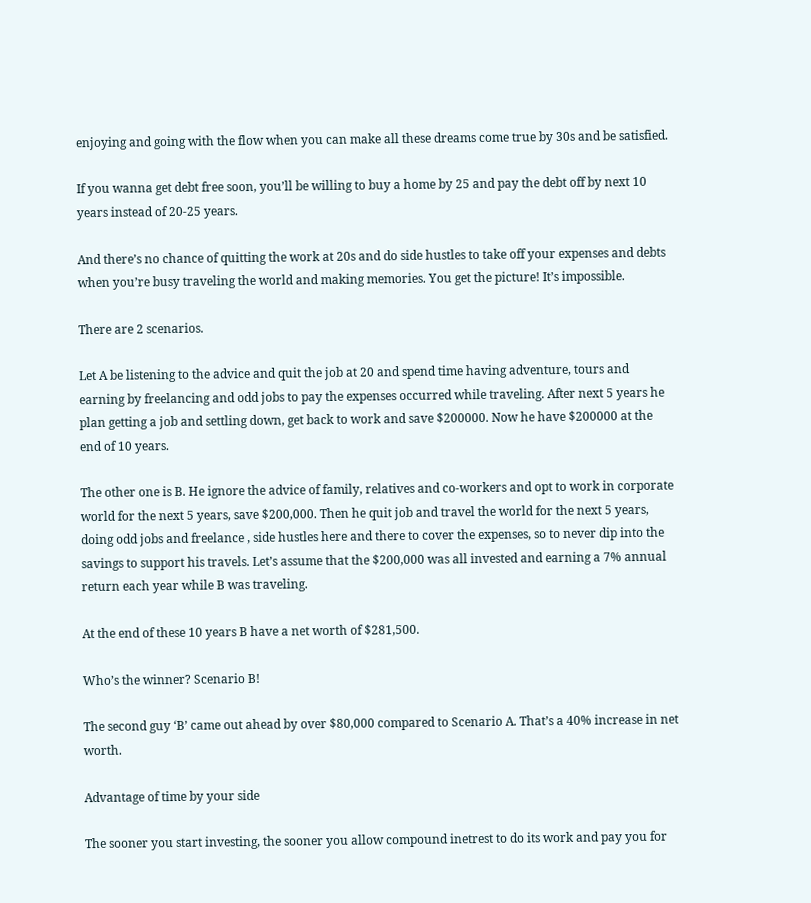enjoying and going with the flow when you can make all these dreams come true by 30s and be satisfied.

If you wanna get debt free soon, you’ll be willing to buy a home by 25 and pay the debt off by next 10 years instead of 20-25 years.

And there’s no chance of quitting the work at 20s and do side hustles to take off your expenses and debts when you’re busy traveling the world and making memories. You get the picture! It’s impossible.

There are 2 scenarios.

Let A be listening to the advice and quit the job at 20 and spend time having adventure, tours and earning by freelancing and odd jobs to pay the expenses occurred while traveling. After next 5 years he plan getting a job and settling down, get back to work and save $200000. Now he have $200000 at the end of 10 years.

The other one is B. He ignore the advice of family, relatives and co-workers and opt to work in corporate world for the next 5 years, save $200,000. Then he quit job and travel the world for the next 5 years, doing odd jobs and freelance , side hustles here and there to cover the expenses, so to never dip into the savings to support his travels. Let’s assume that the $200,000 was all invested and earning a 7% annual return each year while B was traveling.

At the end of these 10 years B have a net worth of $281,500.

Who’s the winner? Scenario B!

The second guy ‘B’ came out ahead by over $80,000 compared to Scenario A. That’s a 40% increase in net worth.

Advantage of time by your side

The sooner you start investing, the sooner you allow compound inetrest to do its work and pay you for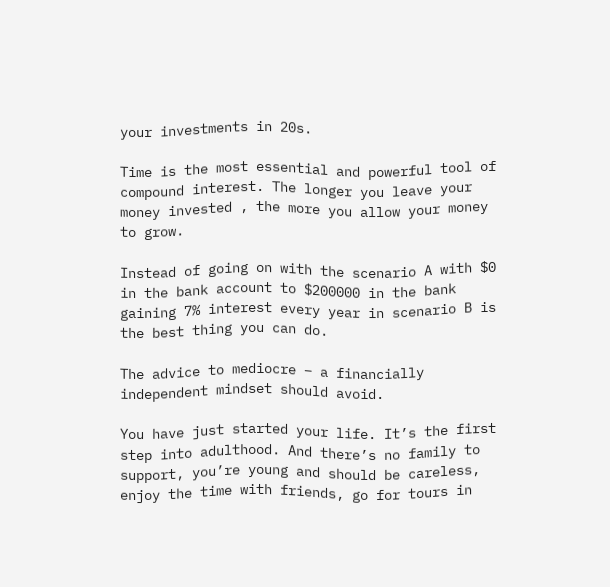your investments in 20s.

Time is the most essential and powerful tool of compound interest. The longer you leave your money invested , the more you allow your money to grow.

Instead of going on with the scenario A with $0 in the bank account to $200000 in the bank gaining 7% interest every year in scenario B is the best thing you can do.

The advice to mediocre – a financially independent mindset should avoid.

You have just started your life. It’s the first step into adulthood. And there’s no family to support, you’re young and should be careless, enjoy the time with friends, go for tours in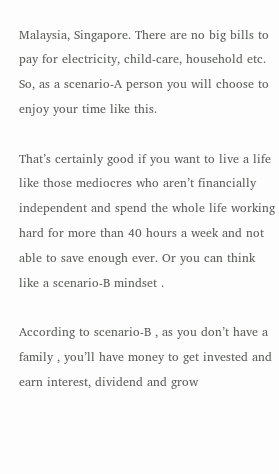Malaysia, Singapore. There are no big bills to pay for electricity, child-care, household etc. So, as a scenario-A person you will choose to enjoy your time like this.

That’s certainly good if you want to live a life like those mediocres who aren’t financially independent and spend the whole life working hard for more than 40 hours a week and not able to save enough ever. Or you can think like a scenario-B mindset .

According to scenario-B , as you don’t have a family , you’ll have money to get invested and earn interest, dividend and grow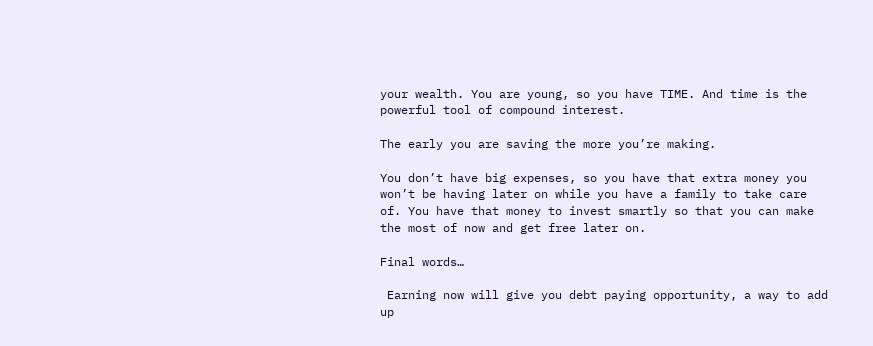your wealth. You are young, so you have TIME. And time is the powerful tool of compound interest.

The early you are saving the more you’re making.

You don’t have big expenses, so you have that extra money you won’t be having later on while you have a family to take care of. You have that money to invest smartly so that you can make the most of now and get free later on.

Final words…

 Earning now will give you debt paying opportunity, a way to add up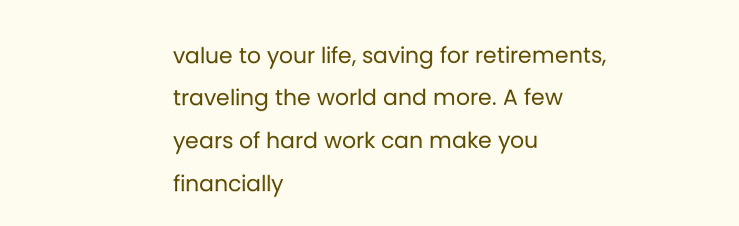value to your life, saving for retirements, traveling the world and more. A few years of hard work can make you financially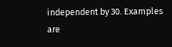independent by 30. Examples are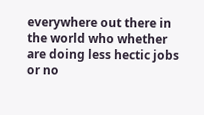everywhere out there in the world who whether are doing less hectic jobs or no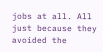jobs at all. All just because they avoided the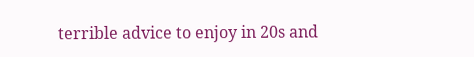terrible advice to enjoy in 20s and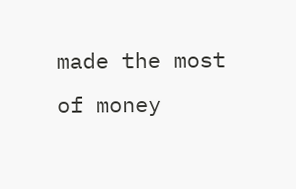made the most of money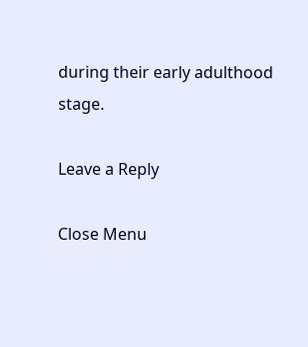during their early adulthood stage.

Leave a Reply

Close Menu